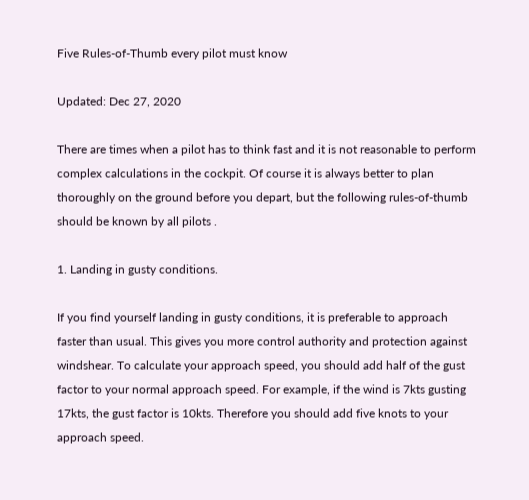Five Rules-of-Thumb every pilot must know

Updated: Dec 27, 2020

There are times when a pilot has to think fast and it is not reasonable to perform complex calculations in the cockpit. Of course it is always better to plan thoroughly on the ground before you depart, but the following rules-of-thumb should be known by all pilots .

1. Landing in gusty conditions.

If you find yourself landing in gusty conditions, it is preferable to approach faster than usual. This gives you more control authority and protection against windshear. To calculate your approach speed, you should add half of the gust factor to your normal approach speed. For example, if the wind is 7kts gusting 17kts, the gust factor is 10kts. Therefore you should add five knots to your approach speed.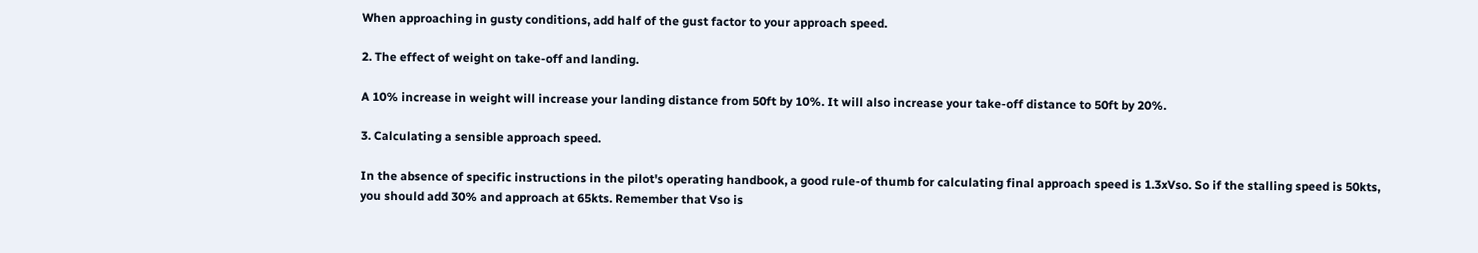When approaching in gusty conditions, add half of the gust factor to your approach speed.

2. The effect of weight on take-off and landing.

A 10% increase in weight will increase your landing distance from 50ft by 10%. It will also increase your take-off distance to 50ft by 20%.

3. Calculating a sensible approach speed.

In the absence of specific instructions in the pilot's operating handbook, a good rule-of thumb for calculating final approach speed is 1.3xVso. So if the stalling speed is 50kts, you should add 30% and approach at 65kts. Remember that Vso is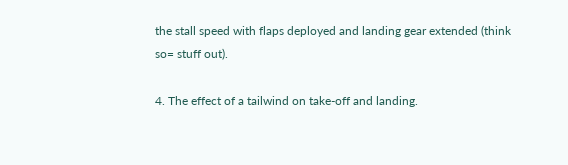the stall speed with flaps deployed and landing gear extended (think so= stuff out).

4. The effect of a tailwind on take-off and landing.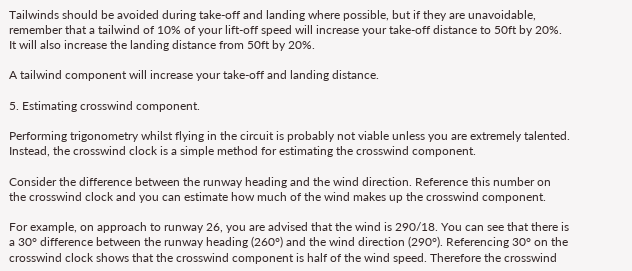Tailwinds should be avoided during take-off and landing where possible, but if they are unavoidable, remember that a tailwind of 10% of your lift-off speed will increase your take-off distance to 50ft by 20%. It will also increase the landing distance from 50ft by 20%.

A tailwind component will increase your take-off and landing distance.

5. Estimating crosswind component.

Performing trigonometry whilst flying in the circuit is probably not viable unless you are extremely talented. Instead, the crosswind clock is a simple method for estimating the crosswind component.

Consider the difference between the runway heading and the wind direction. Reference this number on the crosswind clock and you can estimate how much of the wind makes up the crosswind component.

For example, on approach to runway 26, you are advised that the wind is 290/18. You can see that there is a 30° difference between the runway heading (260°) and the wind direction (290°). Referencing 30° on the crosswind clock shows that the crosswind component is half of the wind speed. Therefore the crosswind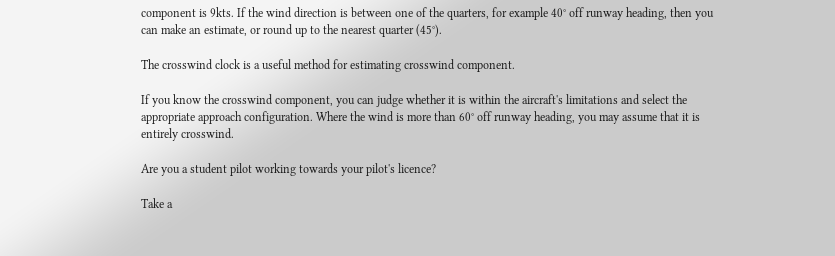component is 9kts. If the wind direction is between one of the quarters, for example 40° off runway heading, then you can make an estimate, or round up to the nearest quarter (45°).

The crosswind clock is a useful method for estimating crosswind component.

If you know the crosswind component, you can judge whether it is within the aircraft's limitations and select the appropriate approach configuration. Where the wind is more than 60° off runway heading, you may assume that it is entirely crosswind.

Are you a student pilot working towards your pilot's licence?

Take a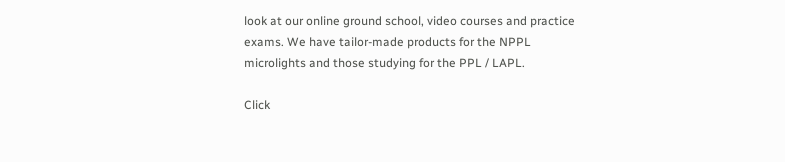look at our online ground school, video courses and practice exams. We have tailor-made products for the NPPL microlights and those studying for the PPL / LAPL.

Click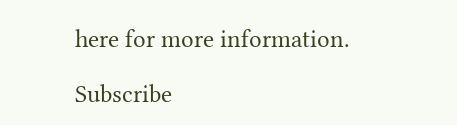here for more information.

Subscribe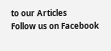to our Articles
Follow us on Facebook